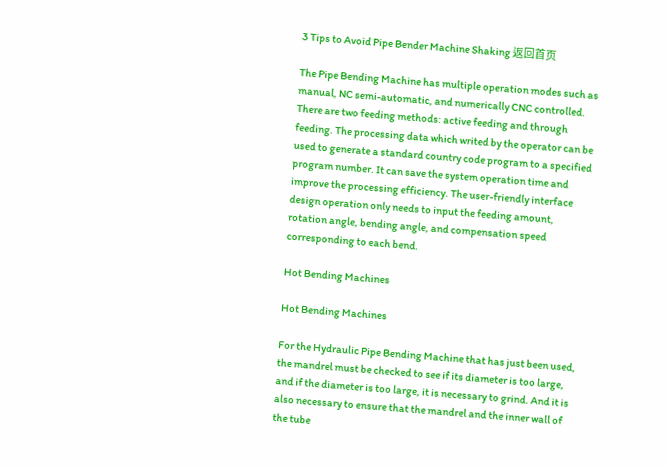3 Tips to Avoid Pipe Bender Machine Shaking 返回首页

The Pipe Bending Machine has multiple operation modes such as manual, NC semi-automatic, and numerically CNC controlled. There are two feeding methods: active feeding and through feeding. The processing data which writed by the operator can be used to generate a standard country code program to a specified program number. It can save the system operation time and improve the processing efficiency. The user-friendly interface design operation only needs to input the feeding amount, rotation angle, bending angle, and compensation speed corresponding to each bend.

Hot Bending Machines

Hot Bending Machines

For the Hydraulic Pipe Bending Machine that has just been used, the mandrel must be checked to see if its diameter is too large, and if the diameter is too large, it is necessary to grind. And it is also necessary to ensure that the mandrel and the inner wall of the tube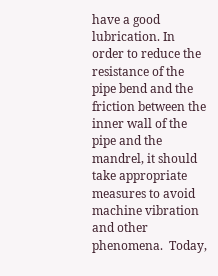have a good lubrication. In order to reduce the resistance of the pipe bend and the friction between the inner wall of the pipe and the mandrel, it should take appropriate measures to avoid machine vibration and other phenomena.  Today,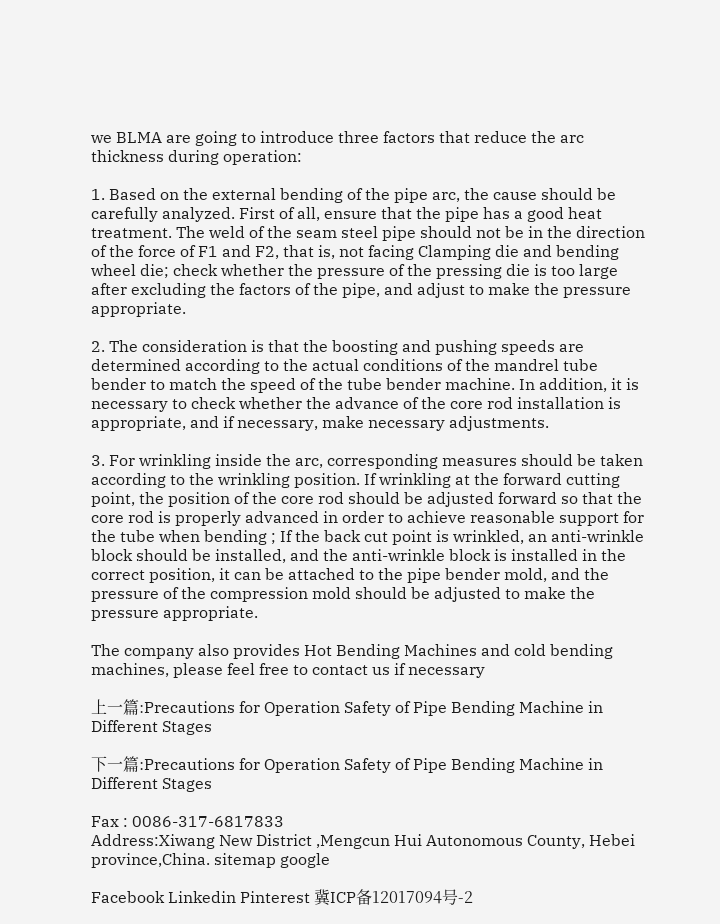we BLMA are going to introduce three factors that reduce the arc thickness during operation:

1. Based on the external bending of the pipe arc, the cause should be carefully analyzed. First of all, ensure that the pipe has a good heat treatment. The weld of the seam steel pipe should not be in the direction of the force of F1 and F2, that is, not facing Clamping die and bending wheel die; check whether the pressure of the pressing die is too large after excluding the factors of the pipe, and adjust to make the pressure appropriate.

2. The consideration is that the boosting and pushing speeds are determined according to the actual conditions of the mandrel tube bender to match the speed of the tube bender machine. In addition, it is necessary to check whether the advance of the core rod installation is appropriate, and if necessary, make necessary adjustments.

3. For wrinkling inside the arc, corresponding measures should be taken according to the wrinkling position. If wrinkling at the forward cutting point, the position of the core rod should be adjusted forward so that the core rod is properly advanced in order to achieve reasonable support for the tube when bending ; If the back cut point is wrinkled, an anti-wrinkle block should be installed, and the anti-wrinkle block is installed in the correct position, it can be attached to the pipe bender mold, and the pressure of the compression mold should be adjusted to make the pressure appropriate.

The company also provides Hot Bending Machines and cold bending machines, please feel free to contact us if necessary

上一篇:Precautions for Operation Safety of Pipe Bending Machine in Different Stages

下一篇:Precautions for Operation Safety of Pipe Bending Machine in Different Stages

Fax : 0086-317-6817833
Address:Xiwang New District ,Mengcun Hui Autonomous County, Hebei province,China. sitemap google

Facebook Linkedin Pinterest 冀ICP备12017094号-2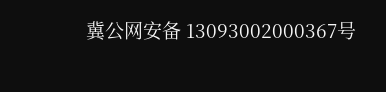冀公网安备 13093002000367号